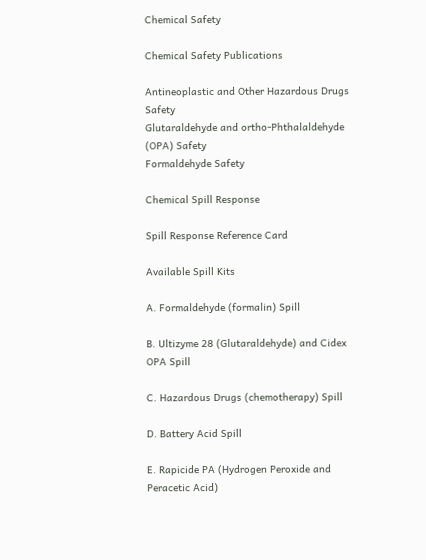Chemical Safety

Chemical Safety Publications

Antineoplastic and Other Hazardous Drugs Safety
Glutaraldehyde and ortho-Phthalaldehyde (OPA) Safety
Formaldehyde Safety

Chemical Spill Response

Spill Response Reference Card

Available Spill Kits

A. Formaldehyde (formalin) Spill

B. Ultizyme 28 (Glutaraldehyde) and Cidex OPA Spill

C. Hazardous Drugs (chemotherapy) Spill

D. Battery Acid Spill

E. Rapicide PA (Hydrogen Peroxide and Peracetic Acid)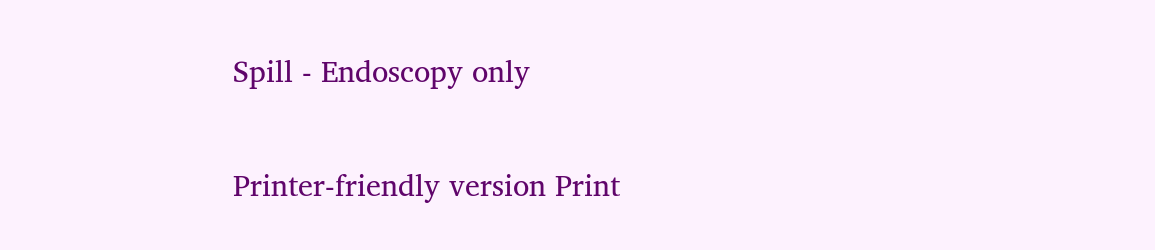Spill - Endoscopy only

Printer-friendly version Print